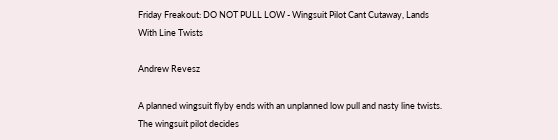Friday Freakout: DO NOT PULL LOW - Wingsuit Pilot Cant Cutaway, Lands With Line Twists

Andrew Revesz

A planned wingsuit flyby ends with an unplanned low pull and nasty line twists. The wingsuit pilot decides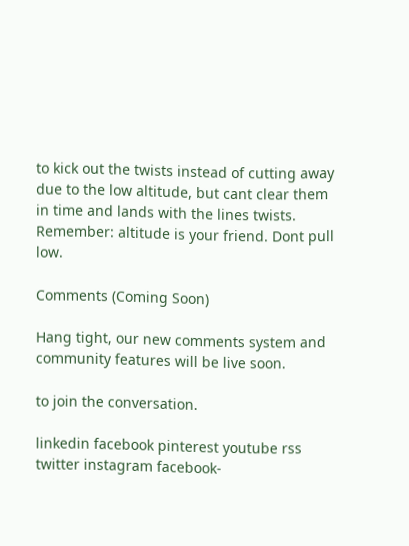to kick out the twists instead of cutting away due to the low altitude, but cant clear them in time and lands with the lines twists. Remember: altitude is your friend. Dont pull low.

Comments (Coming Soon)

Hang tight, our new comments system and community features will be live soon.

to join the conversation.

linkedin facebook pinterest youtube rss twitter instagram facebook-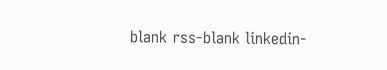blank rss-blank linkedin-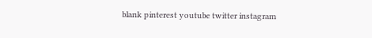blank pinterest youtube twitter instagram